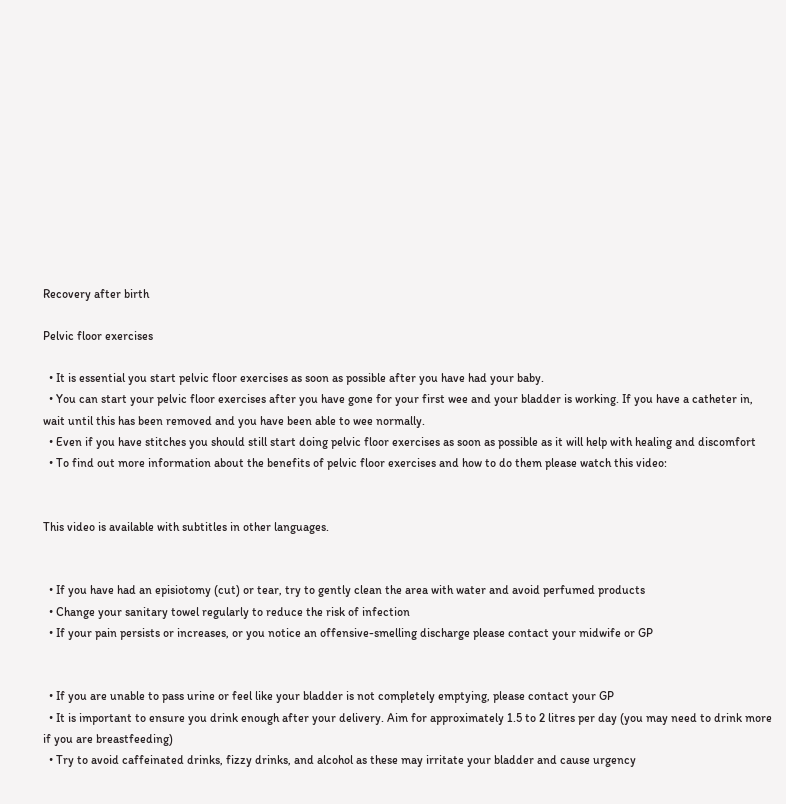Recovery after birth

Pelvic floor exercises

  • It is essential you start pelvic floor exercises as soon as possible after you have had your baby.
  • You can start your pelvic floor exercises after you have gone for your first wee and your bladder is working. If you have a catheter in, wait until this has been removed and you have been able to wee normally.
  • Even if you have stitches you should still start doing pelvic floor exercises as soon as possible as it will help with healing and discomfort
  • To find out more information about the benefits of pelvic floor exercises and how to do them please watch this video:


This video is available with subtitles in other languages.


  • If you have had an episiotomy (cut) or tear, try to gently clean the area with water and avoid perfumed products
  • Change your sanitary towel regularly to reduce the risk of infection
  • If your pain persists or increases, or you notice an offensive-smelling discharge please contact your midwife or GP


  • If you are unable to pass urine or feel like your bladder is not completely emptying, please contact your GP
  • It is important to ensure you drink enough after your delivery. Aim for approximately 1.5 to 2 litres per day (you may need to drink more if you are breastfeeding)
  • Try to avoid caffeinated drinks, fizzy drinks, and alcohol as these may irritate your bladder and cause urgency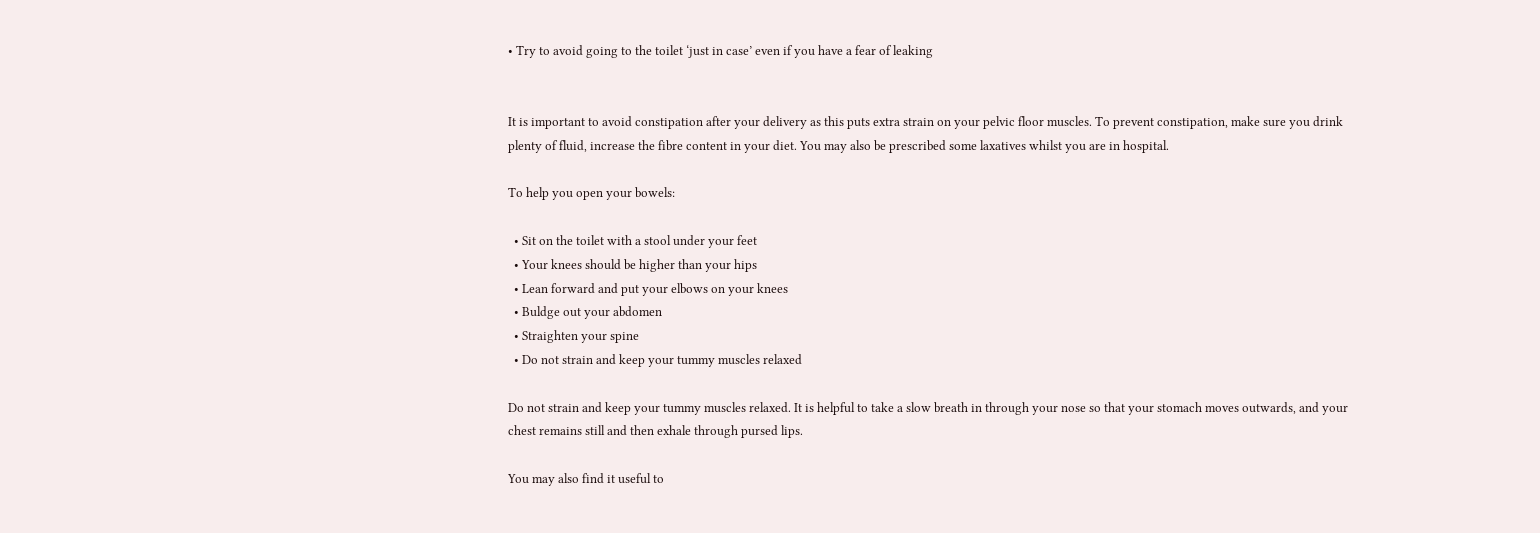• Try to avoid going to the toilet ‘just in case’ even if you have a fear of leaking


It is important to avoid constipation after your delivery as this puts extra strain on your pelvic floor muscles. To prevent constipation, make sure you drink plenty of fluid, increase the fibre content in your diet. You may also be prescribed some laxatives whilst you are in hospital.

To help you open your bowels:

  • Sit on the toilet with a stool under your feet
  • Your knees should be higher than your hips
  • Lean forward and put your elbows on your knees
  • Buldge out your abdomen
  • Straighten your spine
  • Do not strain and keep your tummy muscles relaxed

Do not strain and keep your tummy muscles relaxed. It is helpful to take a slow breath in through your nose so that your stomach moves outwards, and your chest remains still and then exhale through pursed lips.

You may also find it useful to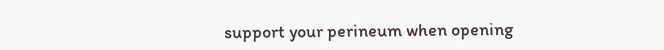support your perineum when opening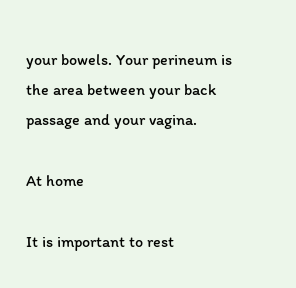your bowels. Your perineum is the area between your back passage and your vagina.

At home

It is important to rest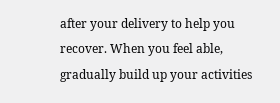after your delivery to help you recover. When you feel able, gradually build up your activities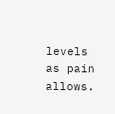levels as pain allows.